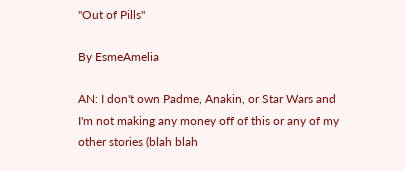"Out of Pills"

By EsmeAmelia

AN: I don't own Padme, Anakin, or Star Wars and I'm not making any money off of this or any of my other stories (blah blah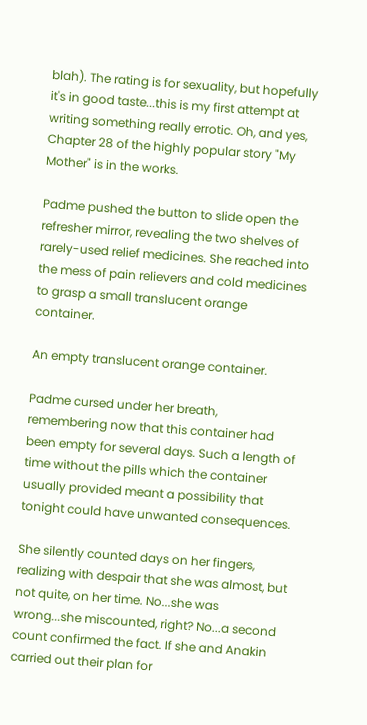blah). The rating is for sexuality, but hopefully it's in good taste...this is my first attempt at writing something really errotic. Oh, and yes, Chapter 28 of the highly popular story "My Mother" is in the works.

Padme pushed the button to slide open the refresher mirror, revealing the two shelves of rarely-used relief medicines. She reached into the mess of pain relievers and cold medicines to grasp a small translucent orange container.

An empty translucent orange container.

Padme cursed under her breath, remembering now that this container had been empty for several days. Such a length of time without the pills which the container usually provided meant a possibility that tonight could have unwanted consequences.

She silently counted days on her fingers, realizing with despair that she was almost, but not quite, on her time. No...she was wrong...she miscounted, right? No...a second count confirmed the fact. If she and Anakin carried out their plan for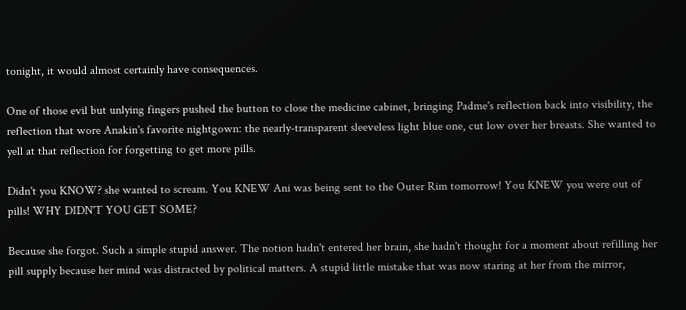tonight, it would almost certainly have consequences.

One of those evil but unlying fingers pushed the button to close the medicine cabinet, bringing Padme's reflection back into visibility, the reflection that wore Anakin's favorite nightgown: the nearly-transparent sleeveless light blue one, cut low over her breasts. She wanted to yell at that reflection for forgetting to get more pills.

Didn't you KNOW? she wanted to scream. You KNEW Ani was being sent to the Outer Rim tomorrow! You KNEW you were out of pills! WHY DIDN'T YOU GET SOME?

Because she forgot. Such a simple stupid answer. The notion hadn't entered her brain, she hadn't thought for a moment about refilling her pill supply because her mind was distracted by political matters. A stupid little mistake that was now staring at her from the mirror,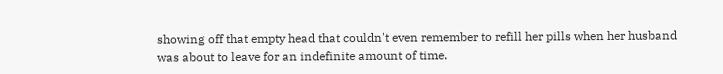showing off that empty head that couldn't even remember to refill her pills when her husband was about to leave for an indefinite amount of time.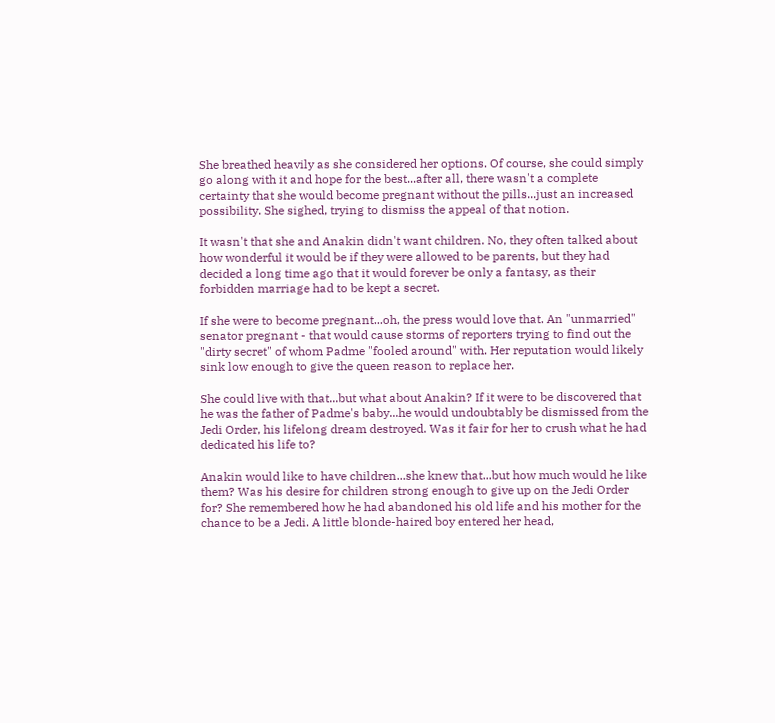She breathed heavily as she considered her options. Of course, she could simply go along with it and hope for the best...after all, there wasn't a complete certainty that she would become pregnant without the pills...just an increased possibility. She sighed, trying to dismiss the appeal of that notion.

It wasn't that she and Anakin didn't want children. No, they often talked about how wonderful it would be if they were allowed to be parents, but they had decided a long time ago that it would forever be only a fantasy, as their forbidden marriage had to be kept a secret.

If she were to become pregnant...oh, the press would love that. An "unmarried" senator pregnant - that would cause storms of reporters trying to find out the "dirty secret" of whom Padme "fooled around" with. Her reputation would likely sink low enough to give the queen reason to replace her.

She could live with that...but what about Anakin? If it were to be discovered that he was the father of Padme's baby...he would undoubtably be dismissed from the Jedi Order, his lifelong dream destroyed. Was it fair for her to crush what he had dedicated his life to?

Anakin would like to have children...she knew that...but how much would he like them? Was his desire for children strong enough to give up on the Jedi Order for? She remembered how he had abandoned his old life and his mother for the chance to be a Jedi. A little blonde-haired boy entered her head,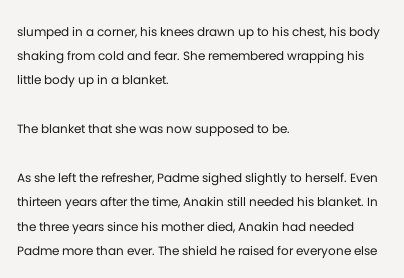slumped in a corner, his knees drawn up to his chest, his body shaking from cold and fear. She remembered wrapping his little body up in a blanket.

The blanket that she was now supposed to be.

As she left the refresher, Padme sighed slightly to herself. Even thirteen years after the time, Anakin still needed his blanket. In the three years since his mother died, Anakin had needed Padme more than ever. The shield he raised for everyone else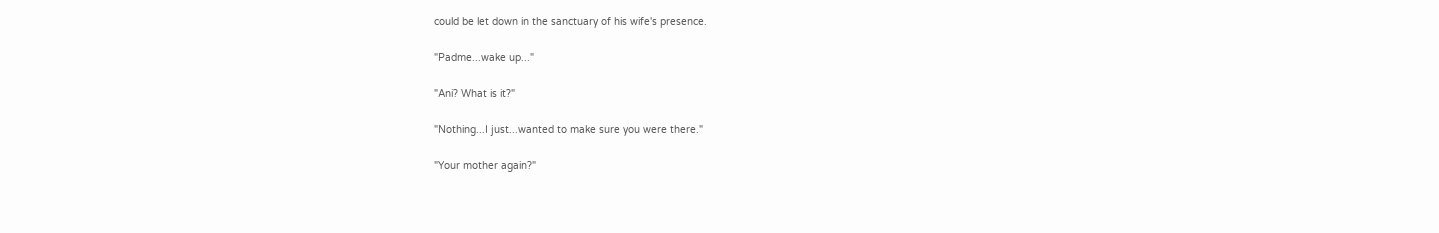could be let down in the sanctuary of his wife's presence.

"Padme...wake up..."

"Ani? What is it?"

"Nothing...I just...wanted to make sure you were there."

"Your mother again?"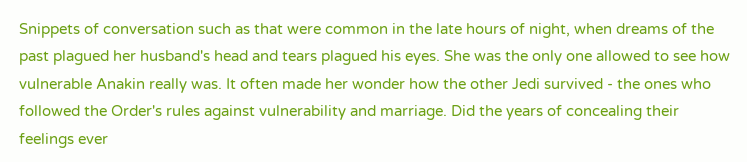Snippets of conversation such as that were common in the late hours of night, when dreams of the past plagued her husband's head and tears plagued his eyes. She was the only one allowed to see how vulnerable Anakin really was. It often made her wonder how the other Jedi survived - the ones who followed the Order's rules against vulnerability and marriage. Did the years of concealing their feelings ever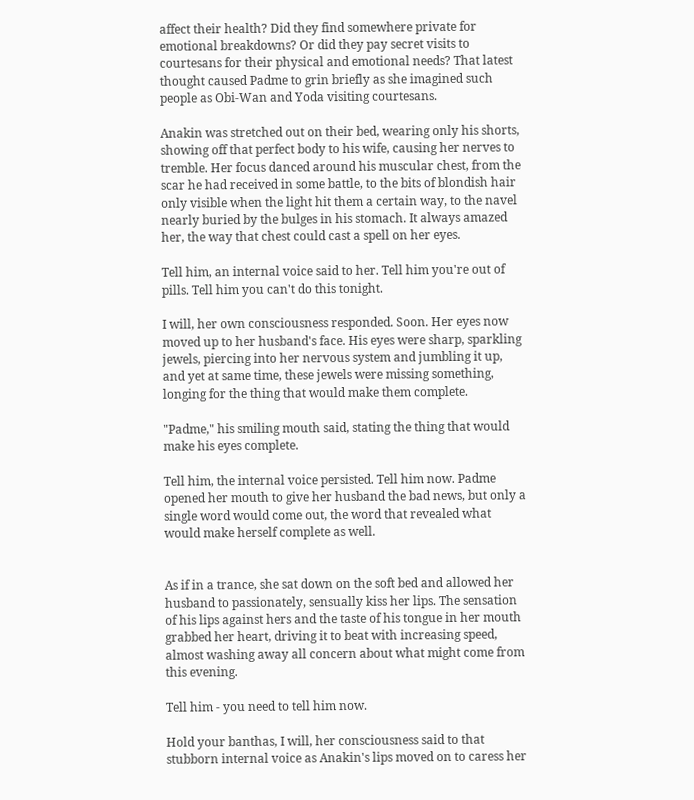affect their health? Did they find somewhere private for emotional breakdowns? Or did they pay secret visits to courtesans for their physical and emotional needs? That latest thought caused Padme to grin briefly as she imagined such people as Obi-Wan and Yoda visiting courtesans.

Anakin was stretched out on their bed, wearing only his shorts, showing off that perfect body to his wife, causing her nerves to tremble. Her focus danced around his muscular chest, from the scar he had received in some battle, to the bits of blondish hair only visible when the light hit them a certain way, to the navel nearly buried by the bulges in his stomach. It always amazed her, the way that chest could cast a spell on her eyes.

Tell him, an internal voice said to her. Tell him you're out of pills. Tell him you can't do this tonight.

I will, her own consciousness responded. Soon. Her eyes now moved up to her husband's face. His eyes were sharp, sparkling jewels, piercing into her nervous system and jumbling it up, and yet at same time, these jewels were missing something, longing for the thing that would make them complete.

"Padme," his smiling mouth said, stating the thing that would make his eyes complete.

Tell him, the internal voice persisted. Tell him now. Padme opened her mouth to give her husband the bad news, but only a single word would come out, the word that revealed what would make herself complete as well.


As if in a trance, she sat down on the soft bed and allowed her husband to passionately, sensually kiss her lips. The sensation of his lips against hers and the taste of his tongue in her mouth grabbed her heart, driving it to beat with increasing speed, almost washing away all concern about what might come from this evening.

Tell him - you need to tell him now.

Hold your banthas, I will, her consciousness said to that stubborn internal voice as Anakin's lips moved on to caress her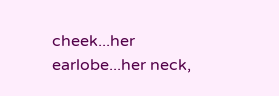cheek...her earlobe...her neck,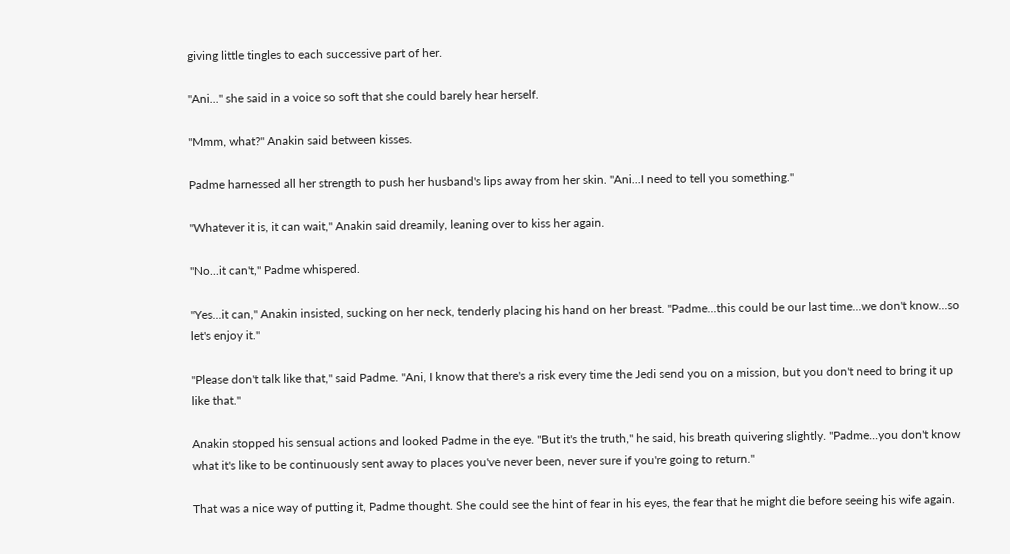giving little tingles to each successive part of her.

"Ani..." she said in a voice so soft that she could barely hear herself.

"Mmm, what?" Anakin said between kisses.

Padme harnessed all her strength to push her husband's lips away from her skin. "Ani...I need to tell you something."

"Whatever it is, it can wait," Anakin said dreamily, leaning over to kiss her again.

"No...it can't," Padme whispered.

"Yes...it can," Anakin insisted, sucking on her neck, tenderly placing his hand on her breast. "Padme...this could be our last time...we don't know...so let's enjoy it."

"Please don't talk like that," said Padme. "Ani, I know that there's a risk every time the Jedi send you on a mission, but you don't need to bring it up like that."

Anakin stopped his sensual actions and looked Padme in the eye. "But it's the truth," he said, his breath quivering slightly. "Padme...you don't know what it's like to be continuously sent away to places you've never been, never sure if you're going to return."

That was a nice way of putting it, Padme thought. She could see the hint of fear in his eyes, the fear that he might die before seeing his wife again.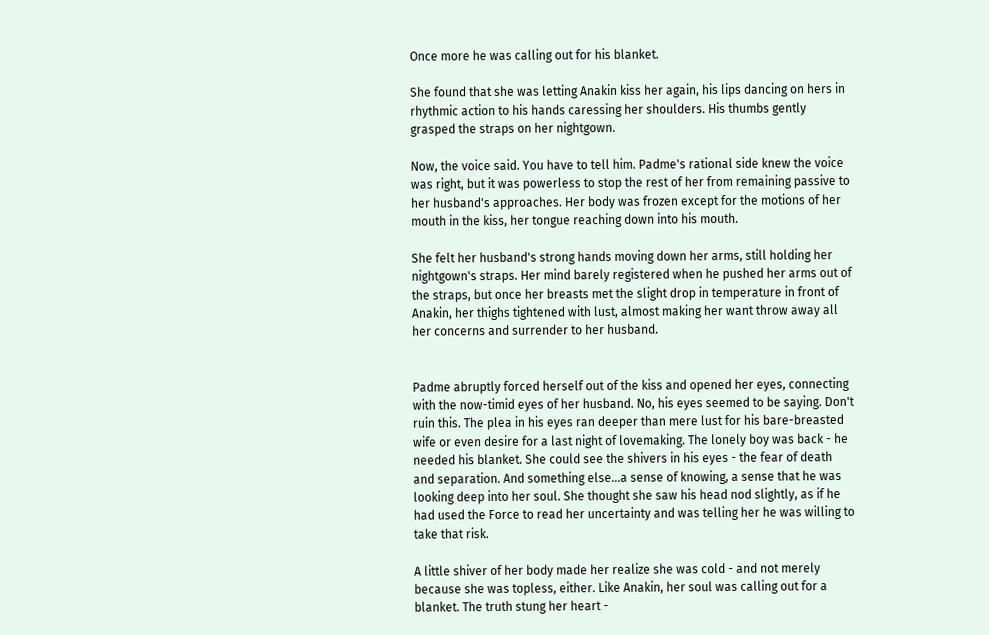Once more he was calling out for his blanket.

She found that she was letting Anakin kiss her again, his lips dancing on hers in rhythmic action to his hands caressing her shoulders. His thumbs gently grasped the straps on her nightgown.

Now, the voice said. You have to tell him. Padme's rational side knew the voice was right, but it was powerless to stop the rest of her from remaining passive to her husband's approaches. Her body was frozen except for the motions of her mouth in the kiss, her tongue reaching down into his mouth.

She felt her husband's strong hands moving down her arms, still holding her nightgown's straps. Her mind barely registered when he pushed her arms out of the straps, but once her breasts met the slight drop in temperature in front of Anakin, her thighs tightened with lust, almost making her want throw away all her concerns and surrender to her husband.


Padme abruptly forced herself out of the kiss and opened her eyes, connecting with the now-timid eyes of her husband. No, his eyes seemed to be saying. Don't ruin this. The plea in his eyes ran deeper than mere lust for his bare-breasted wife or even desire for a last night of lovemaking. The lonely boy was back - he needed his blanket. She could see the shivers in his eyes - the fear of death and separation. And something else...a sense of knowing, a sense that he was looking deep into her soul. She thought she saw his head nod slightly, as if he had used the Force to read her uncertainty and was telling her he was willing to take that risk.

A little shiver of her body made her realize she was cold - and not merely because she was topless, either. Like Anakin, her soul was calling out for a blanket. The truth stung her heart -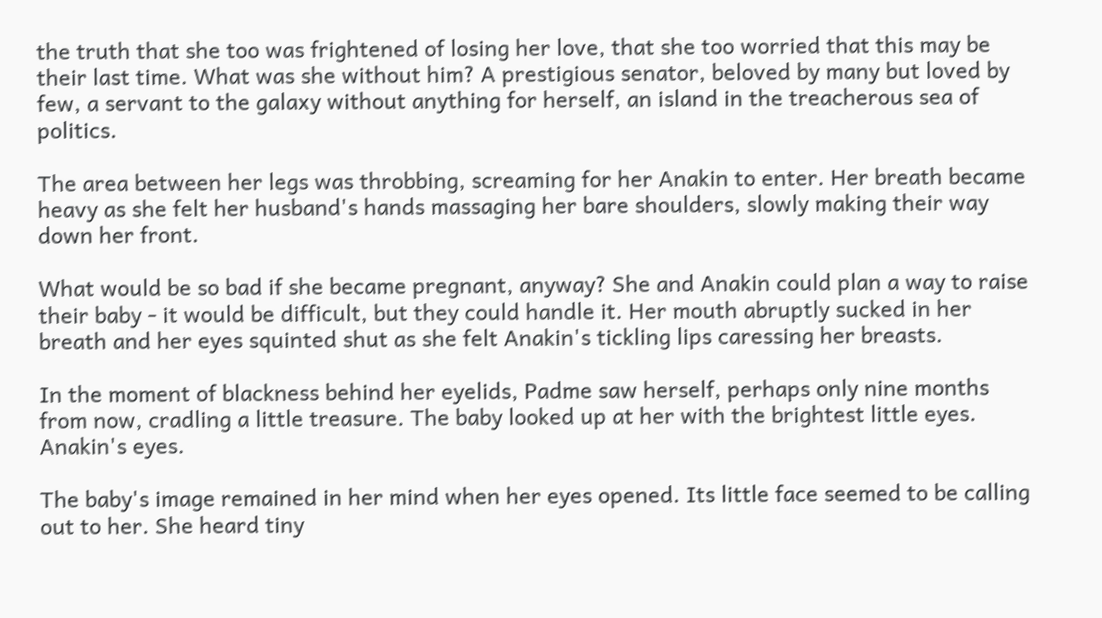the truth that she too was frightened of losing her love, that she too worried that this may be their last time. What was she without him? A prestigious senator, beloved by many but loved by few, a servant to the galaxy without anything for herself, an island in the treacherous sea of politics.

The area between her legs was throbbing, screaming for her Anakin to enter. Her breath became heavy as she felt her husband's hands massaging her bare shoulders, slowly making their way down her front.

What would be so bad if she became pregnant, anyway? She and Anakin could plan a way to raise their baby - it would be difficult, but they could handle it. Her mouth abruptly sucked in her breath and her eyes squinted shut as she felt Anakin's tickling lips caressing her breasts.

In the moment of blackness behind her eyelids, Padme saw herself, perhaps only nine months from now, cradling a little treasure. The baby looked up at her with the brightest little eyes. Anakin's eyes.

The baby's image remained in her mind when her eyes opened. Its little face seemed to be calling out to her. She heard tiny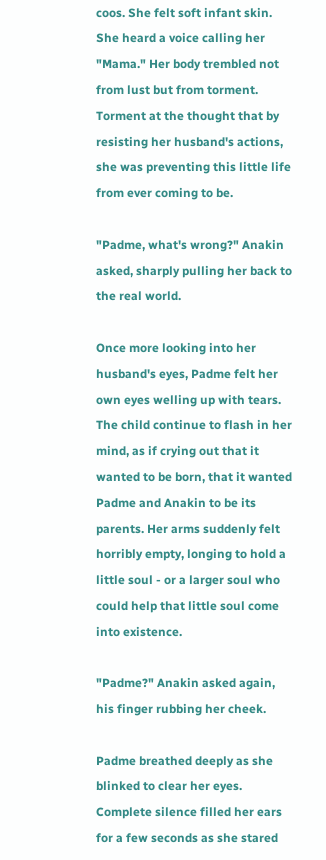coos. She felt soft infant skin. She heard a voice calling her "Mama." Her body trembled not from lust but from torment. Torment at the thought that by resisting her husband's actions, she was preventing this little life from ever coming to be.

"Padme, what's wrong?" Anakin asked, sharply pulling her back to the real world.

Once more looking into her husband's eyes, Padme felt her own eyes welling up with tears. The child continue to flash in her mind, as if crying out that it wanted to be born, that it wanted Padme and Anakin to be its parents. Her arms suddenly felt horribly empty, longing to hold a little soul - or a larger soul who could help that little soul come into existence.

"Padme?" Anakin asked again, his finger rubbing her cheek.

Padme breathed deeply as she blinked to clear her eyes. Complete silence filled her ears for a few seconds as she stared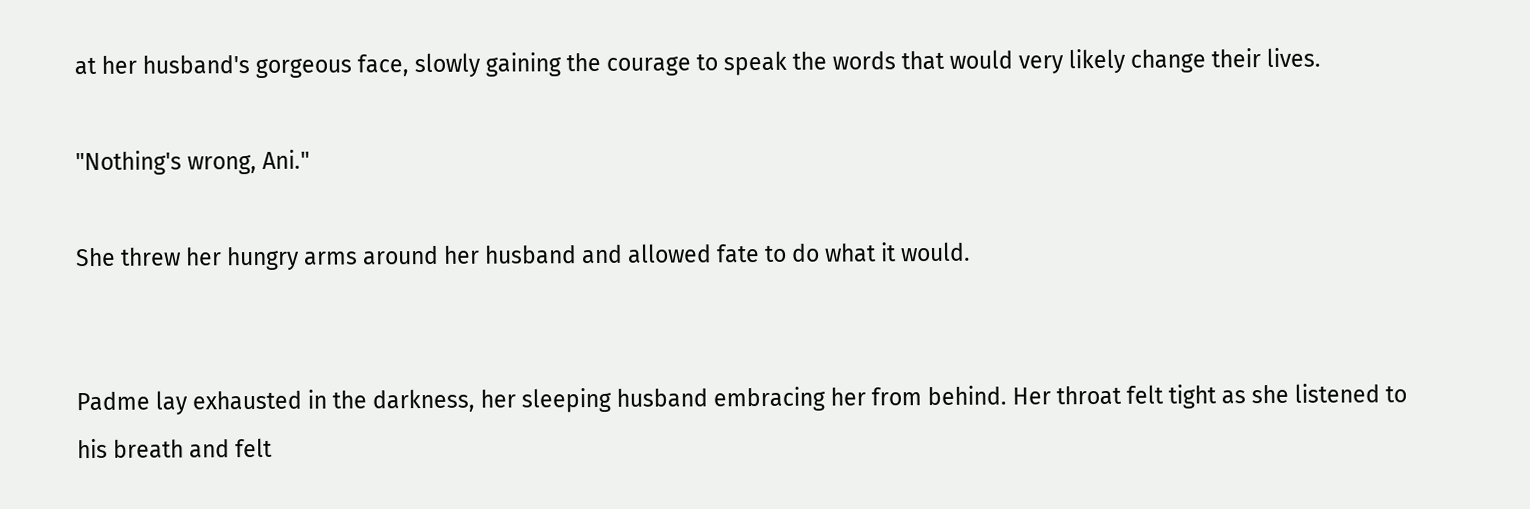at her husband's gorgeous face, slowly gaining the courage to speak the words that would very likely change their lives.

"Nothing's wrong, Ani."

She threw her hungry arms around her husband and allowed fate to do what it would.


Padme lay exhausted in the darkness, her sleeping husband embracing her from behind. Her throat felt tight as she listened to his breath and felt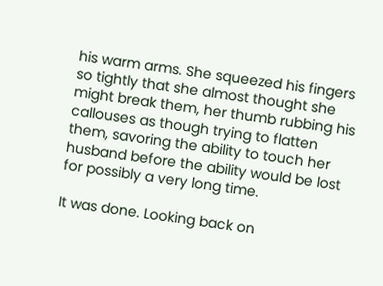his warm arms. She squeezed his fingers so tightly that she almost thought she might break them, her thumb rubbing his callouses as though trying to flatten them, savoring the ability to touch her husband before the ability would be lost for possibly a very long time.

It was done. Looking back on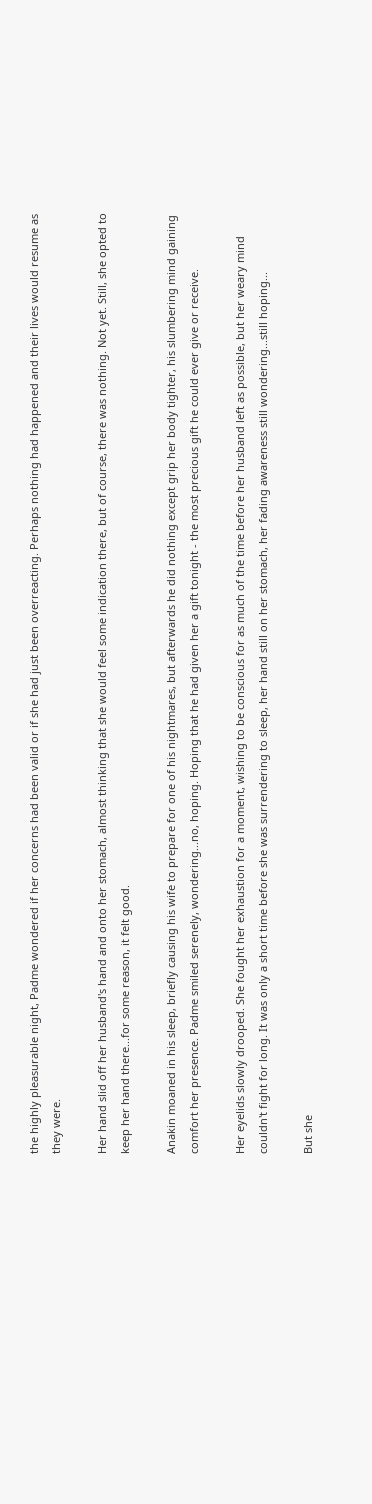the highly pleasurable night, Padme wondered if her concerns had been valid or if she had just been overreacting. Perhaps nothing had happened and their lives would resume as they were.

Her hand slid off her husband's hand and onto her stomach, almost thinking that she would feel some indication there, but of course, there was nothing. Not yet. Still, she opted to keep her hand there...for some reason, it felt good.

Anakin moaned in his sleep, briefly causing his wife to prepare for one of his nightmares, but afterwards he did nothing except grip her body tighter, his slumbering mind gaining comfort her presence. Padme smiled serenely, wondering...no, hoping. Hoping that he had given her a gift tonight - the most precious gift he could ever give or receive.

Her eyelids slowly drooped. She fought her exhaustion for a moment, wishing to be conscious for as much of the time before her husband left as possible, but her weary mind couldn't fight for long. It was only a short time before she was surrendering to sleep, her hand still on her stomach, her fading awareness still wondering...still hoping...

But she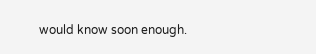would know soon enough.